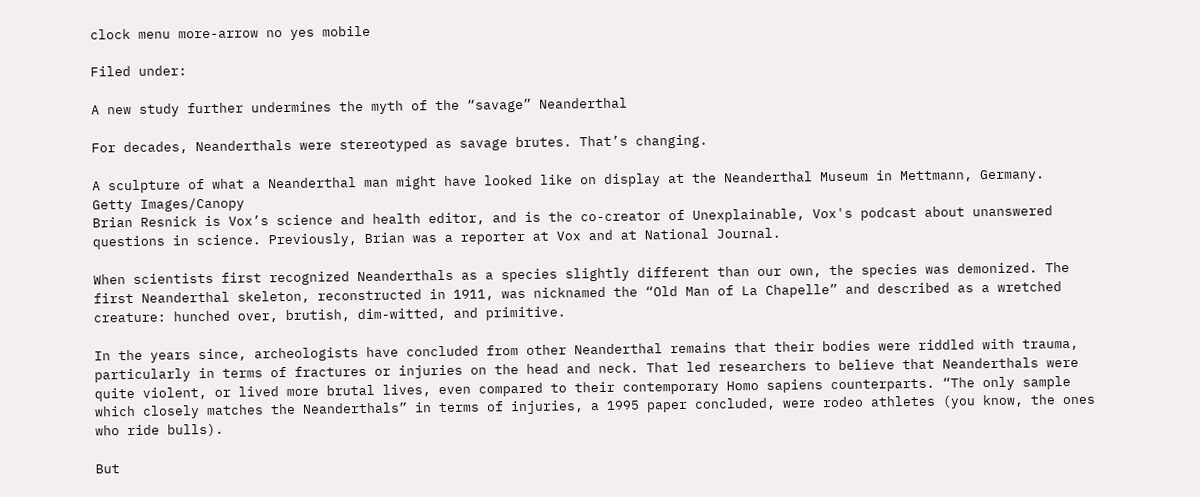clock menu more-arrow no yes mobile

Filed under:

A new study further undermines the myth of the “savage” Neanderthal

For decades, Neanderthals were stereotyped as savage brutes. That’s changing.

A sculpture of what a Neanderthal man might have looked like on display at the Neanderthal Museum in Mettmann, Germany.
Getty Images/Canopy
Brian Resnick is Vox’s science and health editor, and is the co-creator of Unexplainable, Vox's podcast about unanswered questions in science. Previously, Brian was a reporter at Vox and at National Journal.

When scientists first recognized Neanderthals as a species slightly different than our own, the species was demonized. The first Neanderthal skeleton, reconstructed in 1911, was nicknamed the “Old Man of La Chapelle” and described as a wretched creature: hunched over, brutish, dim-witted, and primitive.

In the years since, archeologists have concluded from other Neanderthal remains that their bodies were riddled with trauma, particularly in terms of fractures or injuries on the head and neck. That led researchers to believe that Neanderthals were quite violent, or lived more brutal lives, even compared to their contemporary Homo sapiens counterparts. “The only sample which closely matches the Neanderthals” in terms of injuries, a 1995 paper concluded, were rodeo athletes (you know, the ones who ride bulls).

But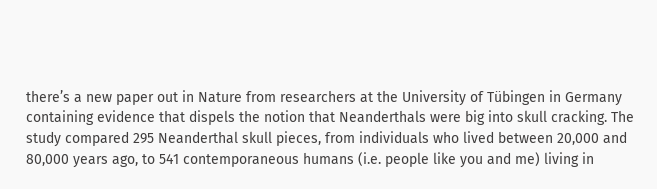there’s a new paper out in Nature from researchers at the University of Tübingen in Germany containing evidence that dispels the notion that Neanderthals were big into skull cracking. The study compared 295 Neanderthal skull pieces, from individuals who lived between 20,000 and 80,000 years ago, to 541 contemporaneous humans (i.e. people like you and me) living in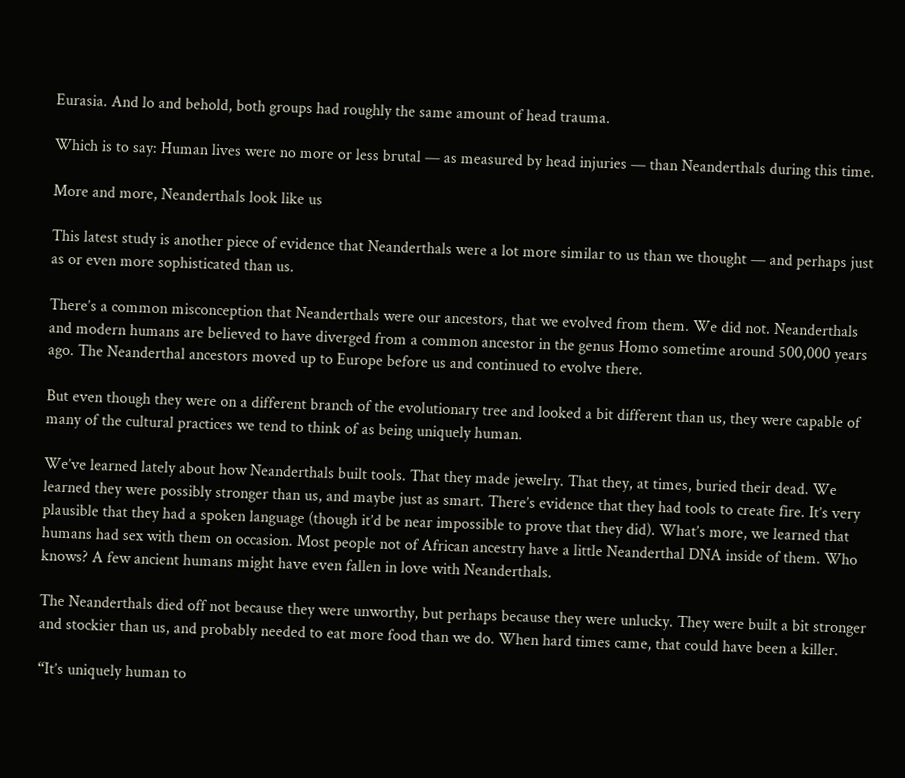Eurasia. And lo and behold, both groups had roughly the same amount of head trauma.

Which is to say: Human lives were no more or less brutal — as measured by head injuries — than Neanderthals during this time.

More and more, Neanderthals look like us

This latest study is another piece of evidence that Neanderthals were a lot more similar to us than we thought — and perhaps just as or even more sophisticated than us.

There’s a common misconception that Neanderthals were our ancestors, that we evolved from them. We did not. Neanderthals and modern humans are believed to have diverged from a common ancestor in the genus Homo sometime around 500,000 years ago. The Neanderthal ancestors moved up to Europe before us and continued to evolve there.

But even though they were on a different branch of the evolutionary tree and looked a bit different than us, they were capable of many of the cultural practices we tend to think of as being uniquely human.

We’ve learned lately about how Neanderthals built tools. That they made jewelry. That they, at times, buried their dead. We learned they were possibly stronger than us, and maybe just as smart. There’s evidence that they had tools to create fire. It’s very plausible that they had a spoken language (though it’d be near impossible to prove that they did). What’s more, we learned that humans had sex with them on occasion. Most people not of African ancestry have a little Neanderthal DNA inside of them. Who knows? A few ancient humans might have even fallen in love with Neanderthals.

The Neanderthals died off not because they were unworthy, but perhaps because they were unlucky. They were built a bit stronger and stockier than us, and probably needed to eat more food than we do. When hard times came, that could have been a killer.

“It’s uniquely human to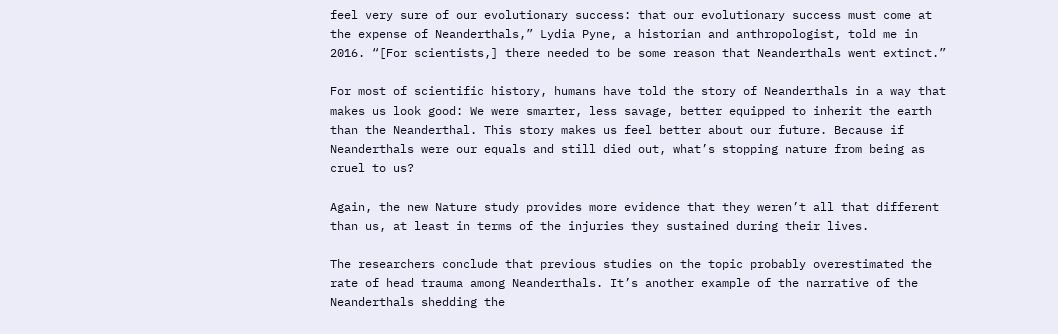feel very sure of our evolutionary success: that our evolutionary success must come at the expense of Neanderthals,” Lydia Pyne, a historian and anthropologist, told me in 2016. “[For scientists,] there needed to be some reason that Neanderthals went extinct.”

For most of scientific history, humans have told the story of Neanderthals in a way that makes us look good: We were smarter, less savage, better equipped to inherit the earth than the Neanderthal. This story makes us feel better about our future. Because if Neanderthals were our equals and still died out, what’s stopping nature from being as cruel to us?

Again, the new Nature study provides more evidence that they weren’t all that different than us, at least in terms of the injuries they sustained during their lives.

The researchers conclude that previous studies on the topic probably overestimated the rate of head trauma among Neanderthals. It’s another example of the narrative of the Neanderthals shedding the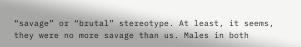“savage” or “brutal” stereotype. At least, it seems, they were no more savage than us. Males in both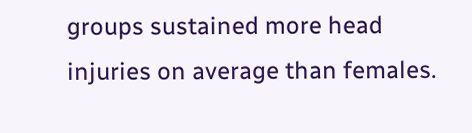groups sustained more head injuries on average than females.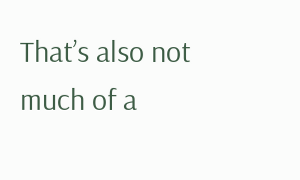That’s also not much of a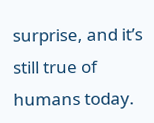surprise, and it’s still true of humans today.